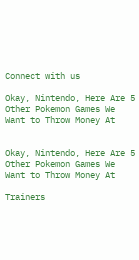Connect with us

Okay, Nintendo, Here Are 5 Other Pokemon Games We Want to Throw Money At


Okay, Nintendo, Here Are 5 Other Pokemon Games We Want to Throw Money At

Trainers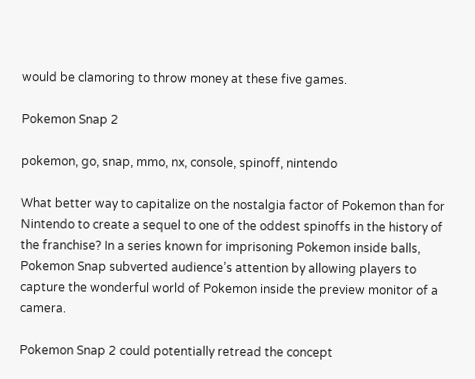would be clamoring to throw money at these five games.

Pokemon Snap 2

pokemon, go, snap, mmo, nx, console, spinoff, nintendo

What better way to capitalize on the nostalgia factor of Pokemon than for Nintendo to create a sequel to one of the oddest spinoffs in the history of the franchise? In a series known for imprisoning Pokemon inside balls, Pokemon Snap subverted audience’s attention by allowing players to capture the wonderful world of Pokemon inside the preview monitor of a camera.

Pokemon Snap 2 could potentially retread the concept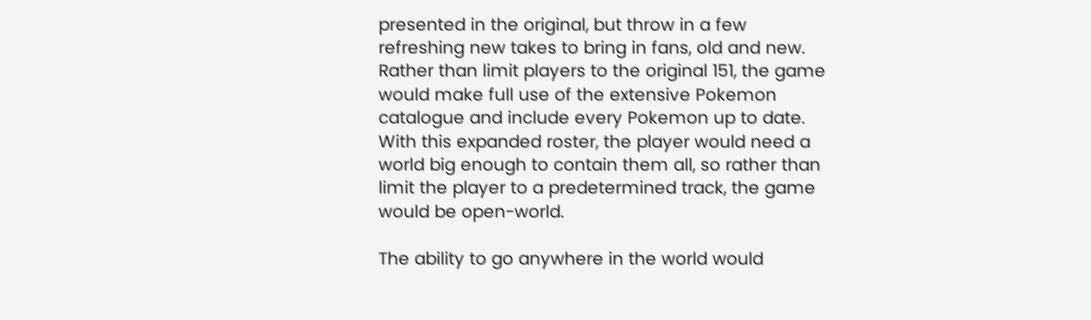presented in the original, but throw in a few refreshing new takes to bring in fans, old and new. Rather than limit players to the original 151, the game would make full use of the extensive Pokemon catalogue and include every Pokemon up to date. With this expanded roster, the player would need a world big enough to contain them all, so rather than limit the player to a predetermined track, the game would be open-world.

The ability to go anywhere in the world would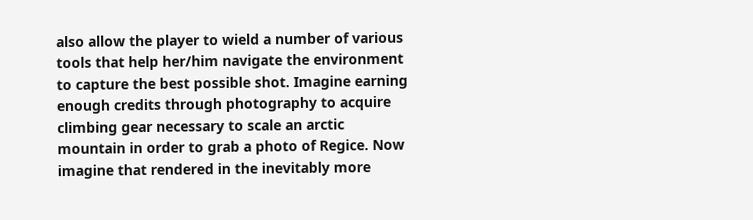also allow the player to wield a number of various tools that help her/him navigate the environment to capture the best possible shot. Imagine earning enough credits through photography to acquire climbing gear necessary to scale an arctic mountain in order to grab a photo of Regice. Now imagine that rendered in the inevitably more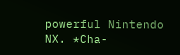powerful Nintendo NX. *Cha-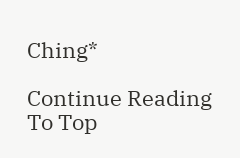Ching*

Continue Reading
To Top